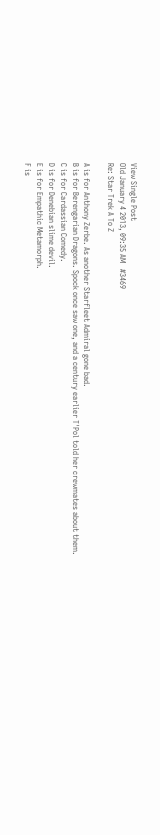View Single Post
Old January 4 2013, 09:35 AM   #3469
Re: Star Trek A To Z

A is for Anthony Zerbe. As another Starfleet Admiral gone bad.
B is for Berengarian Dragons. Spock once saw one, and a century earlier T'Pol told her crewmates about them.
C is for Cardassian Comedy.
D is for Denebian slime devil.
E is for Empathic Metamorph.
F is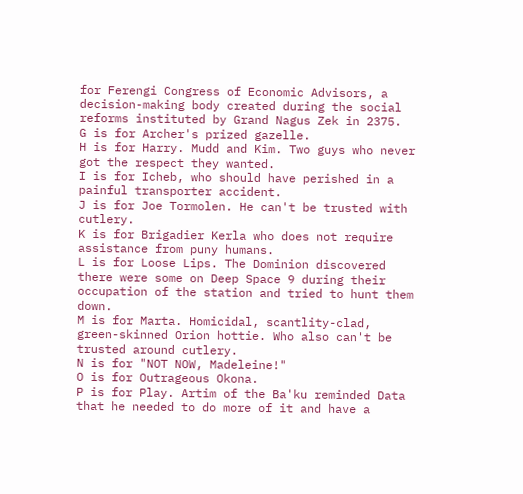for Ferengi Congress of Economic Advisors, a decision-making body created during the social reforms instituted by Grand Nagus Zek in 2375.
G is for Archer's prized gazelle.
H is for Harry. Mudd and Kim. Two guys who never got the respect they wanted.
I is for Icheb, who should have perished in a painful transporter accident.
J is for Joe Tormolen. He can't be trusted with cutlery.
K is for Brigadier Kerla who does not require assistance from puny humans.
L is for Loose Lips. The Dominion discovered there were some on Deep Space 9 during their occupation of the station and tried to hunt them down.
M is for Marta. Homicidal, scantlity-clad, green-skinned Orion hottie. Who also can't be trusted around cutlery.
N is for "NOT NOW, Madeleine!"
O is for Outrageous Okona.
P is for Play. Artim of the Ba'ku reminded Data that he needed to do more of it and have a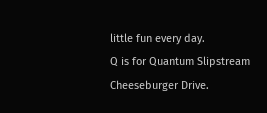little fun every day.
Q is for Quantum Slipstream Cheeseburger Drive.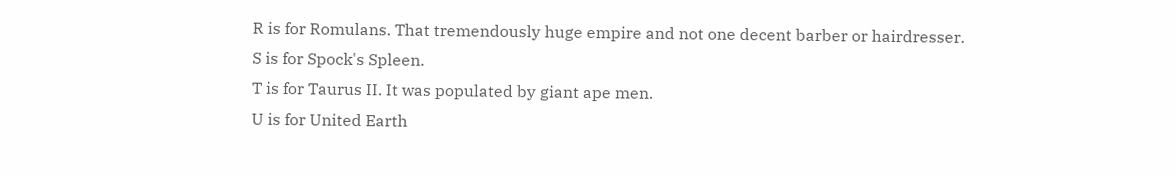R is for Romulans. That tremendously huge empire and not one decent barber or hairdresser.
S is for Spock's Spleen.
T is for Taurus II. It was populated by giant ape men.
U is for United Earth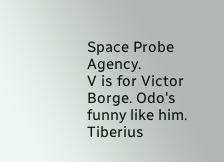Space Probe Agency.
V is for Victor Borge. Odo's funny like him.
Tiberius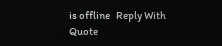is offline   Reply With Quote